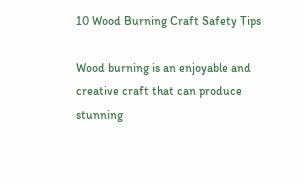10 Wood Burning Craft Safety Tips

Wood burning is an enjoyable and creative craft that can produce stunning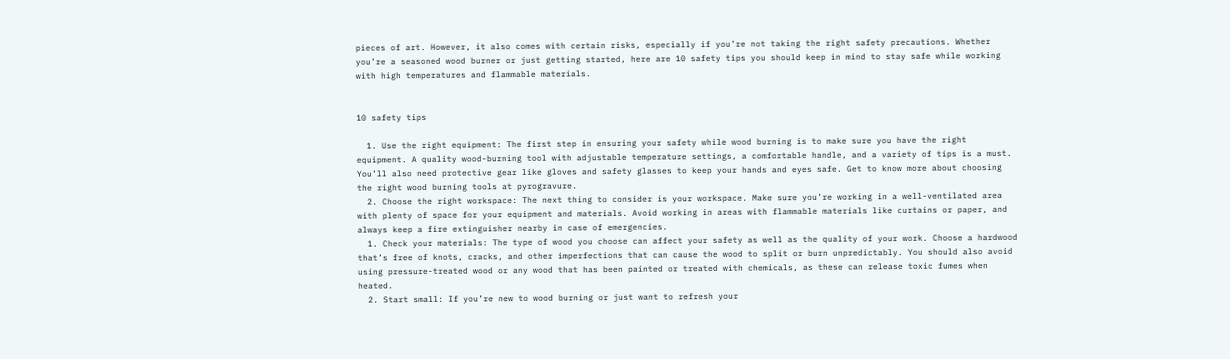pieces of art. However, it also comes with certain risks, especially if you’re not taking the right safety precautions. Whether you’re a seasoned wood burner or just getting started, here are 10 safety tips you should keep in mind to stay safe while working with high temperatures and flammable materials.


10 safety tips

  1. Use the right equipment: The first step in ensuring your safety while wood burning is to make sure you have the right equipment. A quality wood-burning tool with adjustable temperature settings, a comfortable handle, and a variety of tips is a must. You’ll also need protective gear like gloves and safety glasses to keep your hands and eyes safe. Get to know more about choosing the right wood burning tools at pyrogravure.
  2. Choose the right workspace: The next thing to consider is your workspace. Make sure you’re working in a well-ventilated area with plenty of space for your equipment and materials. Avoid working in areas with flammable materials like curtains or paper, and always keep a fire extinguisher nearby in case of emergencies.
  1. Check your materials: The type of wood you choose can affect your safety as well as the quality of your work. Choose a hardwood that’s free of knots, cracks, and other imperfections that can cause the wood to split or burn unpredictably. You should also avoid using pressure-treated wood or any wood that has been painted or treated with chemicals, as these can release toxic fumes when heated.
  2. Start small: If you’re new to wood burning or just want to refresh your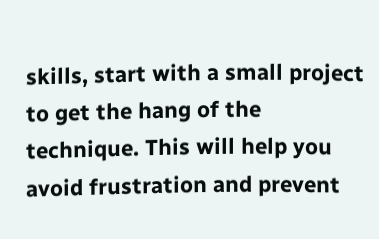skills, start with a small project to get the hang of the technique. This will help you avoid frustration and prevent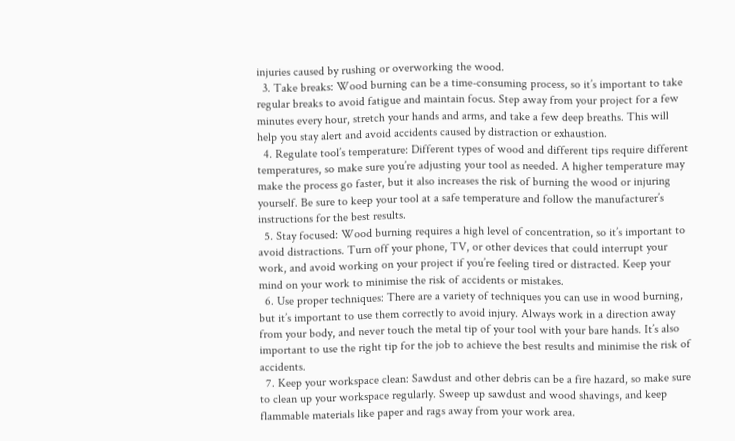injuries caused by rushing or overworking the wood.
  3. Take breaks: Wood burning can be a time-consuming process, so it’s important to take regular breaks to avoid fatigue and maintain focus. Step away from your project for a few minutes every hour, stretch your hands and arms, and take a few deep breaths. This will help you stay alert and avoid accidents caused by distraction or exhaustion.
  4. Regulate tool’s temperature: Different types of wood and different tips require different temperatures, so make sure you’re adjusting your tool as needed. A higher temperature may make the process go faster, but it also increases the risk of burning the wood or injuring yourself. Be sure to keep your tool at a safe temperature and follow the manufacturer’s instructions for the best results.
  5. Stay focused: Wood burning requires a high level of concentration, so it’s important to avoid distractions. Turn off your phone, TV, or other devices that could interrupt your work, and avoid working on your project if you’re feeling tired or distracted. Keep your mind on your work to minimise the risk of accidents or mistakes.
  6. Use proper techniques: There are a variety of techniques you can use in wood burning, but it’s important to use them correctly to avoid injury. Always work in a direction away from your body, and never touch the metal tip of your tool with your bare hands. It’s also important to use the right tip for the job to achieve the best results and minimise the risk of accidents.
  7. Keep your workspace clean: Sawdust and other debris can be a fire hazard, so make sure to clean up your workspace regularly. Sweep up sawdust and wood shavings, and keep flammable materials like paper and rags away from your work area.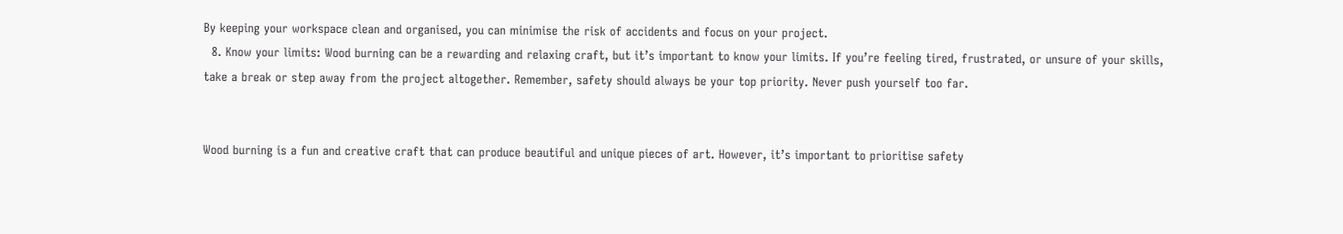By keeping your workspace clean and organised, you can minimise the risk of accidents and focus on your project.
  8. Know your limits: Wood burning can be a rewarding and relaxing craft, but it’s important to know your limits. If you’re feeling tired, frustrated, or unsure of your skills, take a break or step away from the project altogether. Remember, safety should always be your top priority. Never push yourself too far.


Wood burning is a fun and creative craft that can produce beautiful and unique pieces of art. However, it’s important to prioritise safety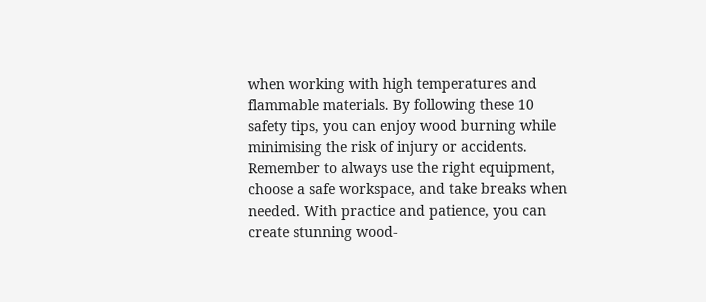when working with high temperatures and flammable materials. By following these 10 safety tips, you can enjoy wood burning while minimising the risk of injury or accidents. Remember to always use the right equipment, choose a safe workspace, and take breaks when needed. With practice and patience, you can create stunning wood-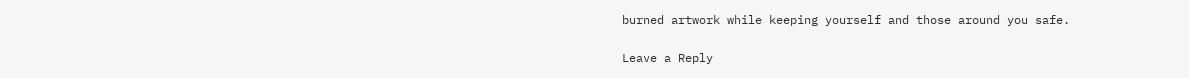burned artwork while keeping yourself and those around you safe.

Leave a Reply